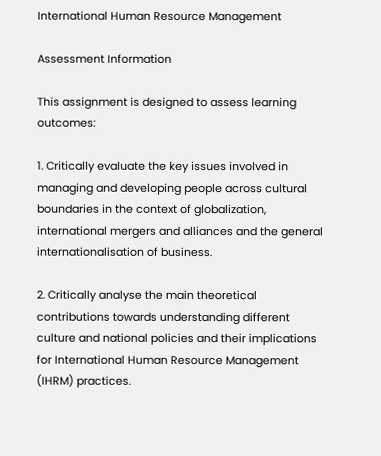International Human Resource Management

Assessment Information

This assignment is designed to assess learning outcomes:

1. Critically evaluate the key issues involved in managing and developing people across cultural boundaries in the context of globalization, international mergers and alliances and the general internationalisation of business.

2. Critically analyse the main theoretical contributions towards understanding different culture and national policies and their implications for International Human Resource Management (IHRM) practices.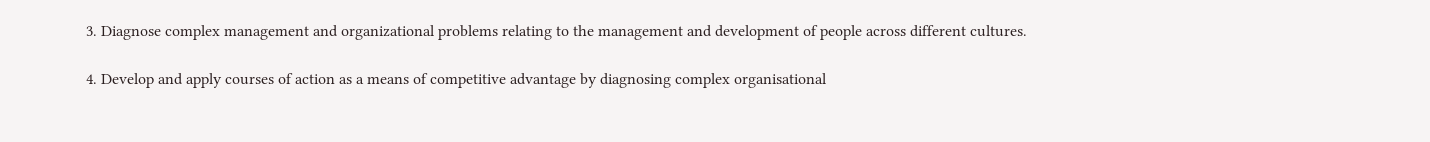3. Diagnose complex management and organizational problems relating to the management and development of people across different cultures.

4. Develop and apply courses of action as a means of competitive advantage by diagnosing complex organisational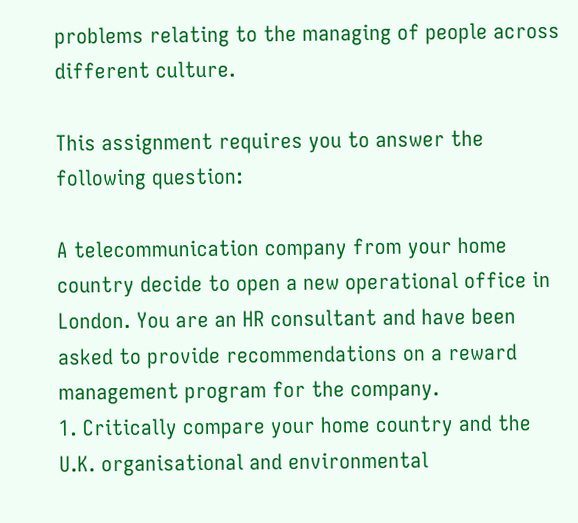problems relating to the managing of people across different culture.

This assignment requires you to answer the following question:

A telecommunication company from your home country decide to open a new operational office in London. You are an HR consultant and have been asked to provide recommendations on a reward management program for the company.
1. Critically compare your home country and the U.K. organisational and environmental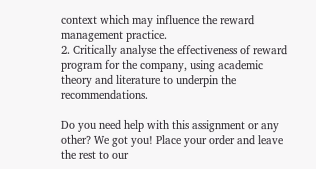context which may influence the reward management practice.
2. Critically analyse the effectiveness of reward program for the company, using academic theory and literature to underpin the recommendations.

Do you need help with this assignment or any other? We got you! Place your order and leave the rest to our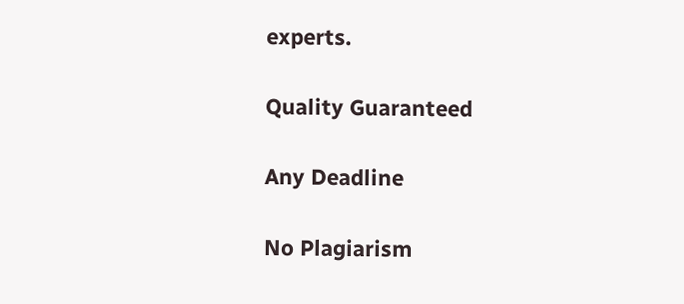experts.

Quality Guaranteed

Any Deadline

No Plagiarism